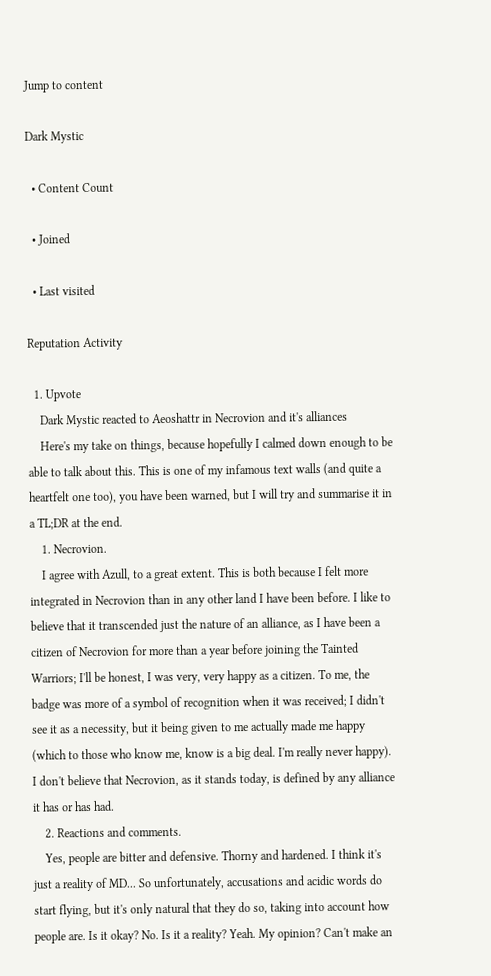Jump to content

Dark Mystic

  • Content Count

  • Joined

  • Last visited

Reputation Activity

  1. Upvote
    Dark Mystic reacted to Aeoshattr in Necrovion and it's alliances
    Here's my take on things, because hopefully I calmed down enough to be able to talk about this. This is one of my infamous text walls (and quite a heartfelt one too), you have been warned, but I will try and summarise it in a TL;DR at the end.
    1. Necrovion.
    I agree with Azull, to a great extent. This is both because I felt more integrated in Necrovion than in any other land I have been before. I like to believe that it transcended just the nature of an alliance, as I have been a citizen of Necrovion for more than a year before joining the Tainted Warriors; I'll be honest, I was very, very happy as a citizen. To me, the badge was more of a symbol of recognition when it was received; I didn't see it as a necessity, but it being given to me actually made me happy (which to those who know me, know is a big deal. I'm really never happy). I don't believe that Necrovion, as it stands today, is defined by any alliance it has or has had.
    2. Reactions and comments.
    Yes, people are bitter and defensive. Thorny and hardened. I think it's just a reality of MD... So unfortunately, accusations and acidic words do start flying, but it's only natural that they do so, taking into account how people are. Is it okay? No. Is it a reality? Yeah. My opinion? Can't make an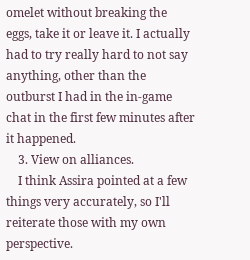omelet without breaking the eggs, take it or leave it. I actually had to try really hard to not say anything, other than the outburst I had in the in-game chat in the first few minutes after it happened.
    3. View on alliances.
    I think Assira pointed at a few things very accurately, so I'll reiterate those with my own perspective.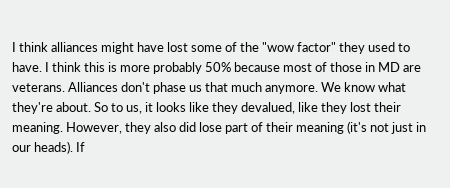I think alliances might have lost some of the "wow factor" they used to have. I think this is more probably 50% because most of those in MD are veterans. Alliances don't phase us that much anymore. We know what they're about. So to us, it looks like they devalued, like they lost their meaning. However, they also did lose part of their meaning (it's not just in our heads). If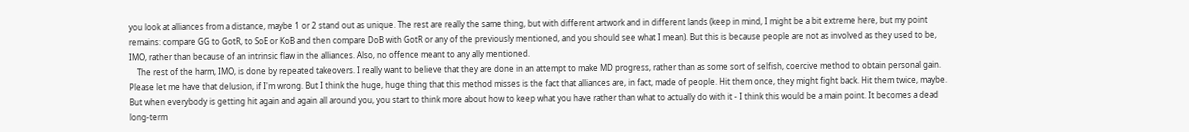you look at alliances from a distance, maybe 1 or 2 stand out as unique. The rest are really the same thing, but with different artwork and in different lands (keep in mind, I might be a bit extreme here, but my point remains: compare GG to GotR, to SoE or KoB and then compare DoB with GotR or any of the previously mentioned, and you should see what I mean). But this is because people are not as involved as they used to be, IMO, rather than because of an intrinsic flaw in the alliances. Also, no offence meant to any ally mentioned.
    The rest of the harm, IMO, is done by repeated takeovers. I really want to believe that they are done in an attempt to make MD progress, rather than as some sort of selfish, coercive method to obtain personal gain. Please let me have that delusion, if I'm wrong. But I think the huge, huge thing that this method misses is the fact that alliances are, in fact, made of people. Hit them once, they might fight back. Hit them twice, maybe. But when everybody is getting hit again and again all around you, you start to think more about how to keep what you have rather than what to actually do with it - I think this would be a main point. It becomes a dead long-term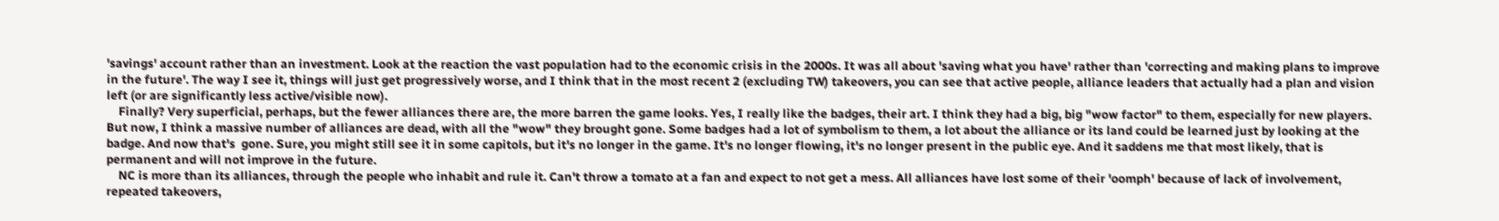'savings' account rather than an investment. Look at the reaction the vast population had to the economic crisis in the 2000s. It was all about 'saving what you have' rather than 'correcting and making plans to improve in the future'. The way I see it, things will just get progressively worse, and I think that in the most recent 2 (excluding TW) takeovers, you can see that active people, alliance leaders that actually had a plan and vision left (or are significantly less active/visible now).
    Finally? Very superficial, perhaps, but the fewer alliances there are, the more barren the game looks. Yes, I really like the badges, their art. I think they had a big, big "wow factor" to them, especially for new players. But now, I think a massive number of alliances are dead, with all the "wow" they brought gone. Some badges had a lot of symbolism to them, a lot about the alliance or its land could be learned just by looking at the badge. And now that's  gone. Sure, you might still see it in some capitols, but it's no longer in the game. It's no longer flowing, it's no longer present in the public eye. And it saddens me that most likely, that is permanent and will not improve in the future.
    NC is more than its alliances, through the people who inhabit and rule it. Can't throw a tomato at a fan and expect to not get a mess. All alliances have lost some of their 'oomph' because of lack of involvement, repeated takeovers,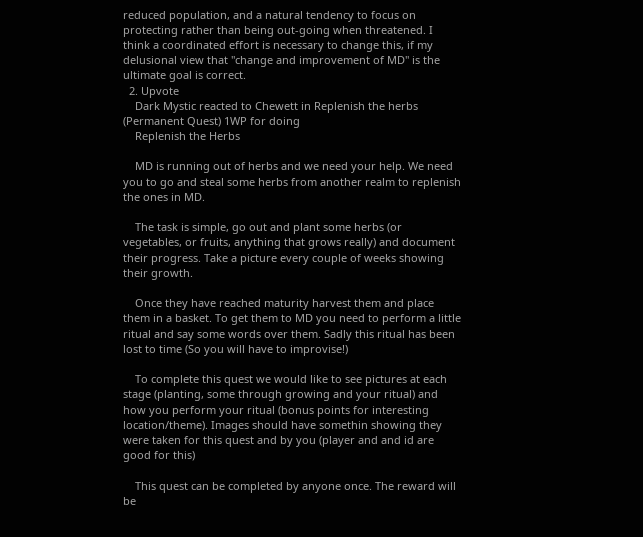reduced population, and a natural tendency to focus on protecting rather than being out-going when threatened. I think a coordinated effort is necessary to change this, if my delusional view that "change and improvement of MD" is the ultimate goal is correct.
  2. Upvote
    Dark Mystic reacted to Chewett in Replenish the herbs (Permanent Quest) 1WP for doing
    Replenish the Herbs

    MD is running out of herbs and we need your help. We need you to go and steal some herbs from another realm to replenish the ones in MD.

    The task is simple, go out and plant some herbs (or vegetables, or fruits, anything that grows really) and document their progress. Take a picture every couple of weeks showing their growth.

    Once they have reached maturity harvest them and place them in a basket. To get them to MD you need to perform a little ritual and say some words over them. Sadly this ritual has been lost to time (So you will have to improvise!)

    To complete this quest we would like to see pictures at each stage (planting, some through growing and your ritual) and how you perform your ritual (bonus points for interesting location/theme). Images should have somethin showing they were taken for this quest and by you (player and and id are good for this)

    This quest can be completed by anyone once. The reward will be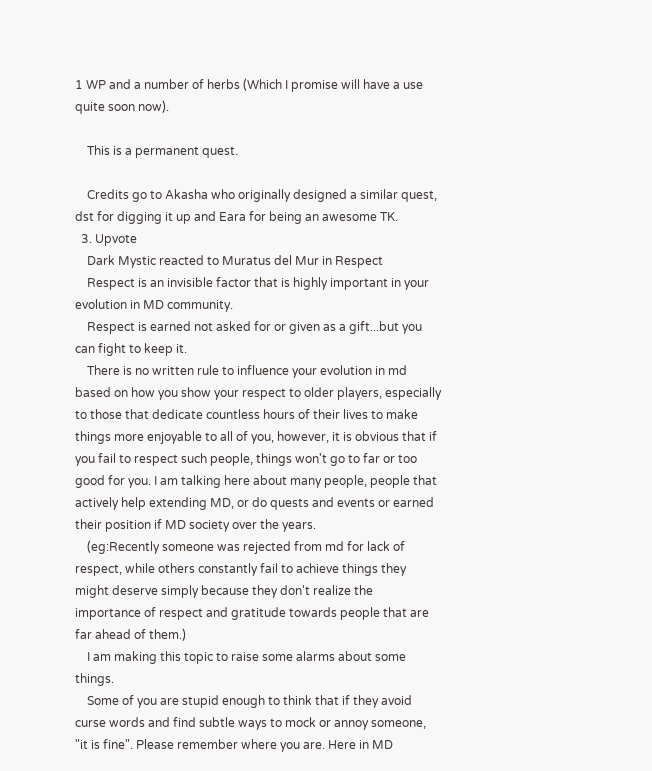1 WP and a number of herbs (Which I promise will have a use quite soon now).

    This is a permanent quest.

    Credits go to Akasha who originally designed a similar quest, dst for digging it up and Eara for being an awesome TK.
  3. Upvote
    Dark Mystic reacted to Muratus del Mur in Respect
    Respect is an invisible factor that is highly important in your evolution in MD community.
    Respect is earned not asked for or given as a gift...but you can fight to keep it.
    There is no written rule to influence your evolution in md based on how you show your respect to older players, especially to those that dedicate countless hours of their lives to make things more enjoyable to all of you, however, it is obvious that if you fail to respect such people, things won't go to far or too good for you. I am talking here about many people, people that actively help extending MD, or do quests and events or earned their position if MD society over the years.
    (eg:Recently someone was rejected from md for lack of respect, while others constantly fail to achieve things they might deserve simply because they don't realize the importance of respect and gratitude towards people that are far ahead of them.)
    I am making this topic to raise some alarms about some things.
    Some of you are stupid enough to think that if they avoid curse words and find subtle ways to mock or annoy someone, "it is fine". Please remember where you are. Here in MD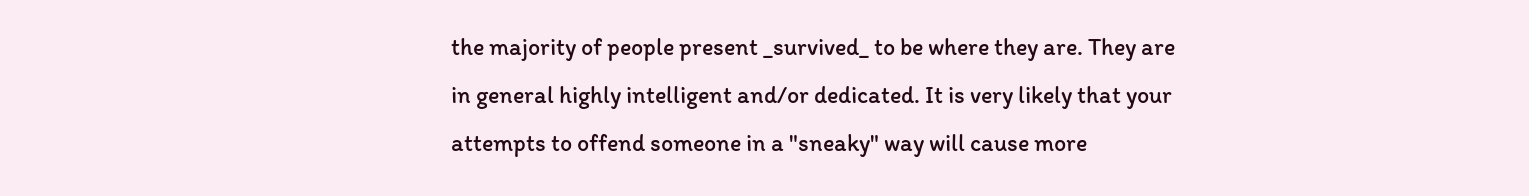the majority of people present _survived_ to be where they are. They are in general highly intelligent and/or dedicated. It is very likely that your attempts to offend someone in a "sneaky" way will cause more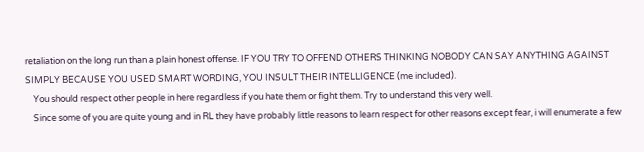retaliation on the long run than a plain honest offense. IF YOU TRY TO OFFEND OTHERS THINKING NOBODY CAN SAY ANYTHING AGAINST SIMPLY BECAUSE YOU USED SMART WORDING, YOU INSULT THEIR INTELLIGENCE (me included).
    You should respect other people in here regardless if you hate them or fight them. Try to understand this very well.
    Since some of you are quite young and in RL they have probably little reasons to learn respect for other reasons except fear, i will enumerate a few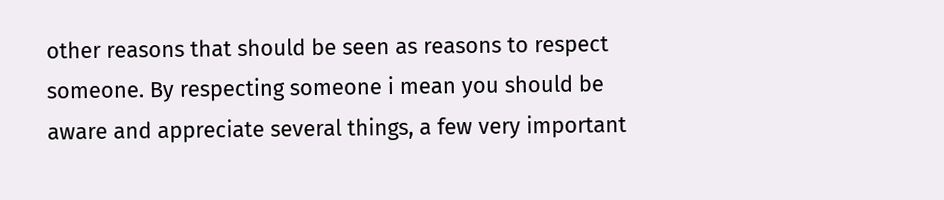other reasons that should be seen as reasons to respect someone. By respecting someone i mean you should be aware and appreciate several things, a few very important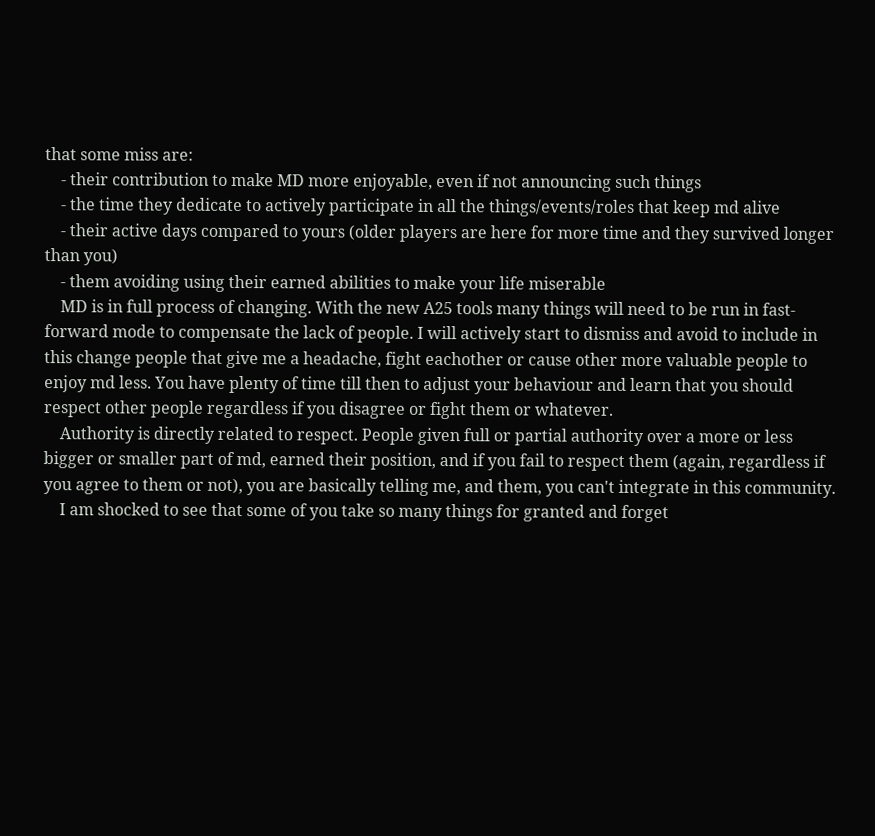that some miss are:
    - their contribution to make MD more enjoyable, even if not announcing such things
    - the time they dedicate to actively participate in all the things/events/roles that keep md alive
    - their active days compared to yours (older players are here for more time and they survived longer than you)
    - them avoiding using their earned abilities to make your life miserable
    MD is in full process of changing. With the new A25 tools many things will need to be run in fast-forward mode to compensate the lack of people. I will actively start to dismiss and avoid to include in this change people that give me a headache, fight eachother or cause other more valuable people to enjoy md less. You have plenty of time till then to adjust your behaviour and learn that you should respect other people regardless if you disagree or fight them or whatever.
    Authority is directly related to respect. People given full or partial authority over a more or less bigger or smaller part of md, earned their position, and if you fail to respect them (again, regardless if you agree to them or not), you are basically telling me, and them, you can't integrate in this community.
    I am shocked to see that some of you take so many things for granted and forget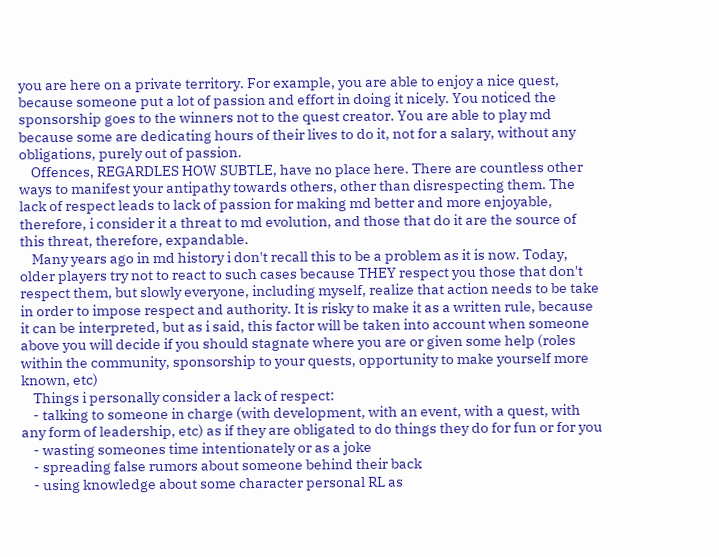you are here on a private territory. For example, you are able to enjoy a nice quest, because someone put a lot of passion and effort in doing it nicely. You noticed the sponsorship goes to the winners not to the quest creator. You are able to play md because some are dedicating hours of their lives to do it, not for a salary, without any obligations, purely out of passion.
    Offences, REGARDLES HOW SUBTLE, have no place here. There are countless other ways to manifest your antipathy towards others, other than disrespecting them. The lack of respect leads to lack of passion for making md better and more enjoyable, therefore, i consider it a threat to md evolution, and those that do it are the source of this threat, therefore, expandable.
    Many years ago in md history i don't recall this to be a problem as it is now. Today, older players try not to react to such cases because THEY respect you those that don't respect them, but slowly everyone, including myself, realize that action needs to be take in order to impose respect and authority. It is risky to make it as a written rule, because it can be interpreted, but as i said, this factor will be taken into account when someone above you will decide if you should stagnate where you are or given some help (roles within the community, sponsorship to your quests, opportunity to make yourself more known, etc)
    Things i personally consider a lack of respect:
    - talking to someone in charge (with development, with an event, with a quest, with any form of leadership, etc) as if they are obligated to do things they do for fun or for you
    - wasting someones time intentionately or as a joke
    - spreading false rumors about someone behind their back
    - using knowledge about some character personal RL as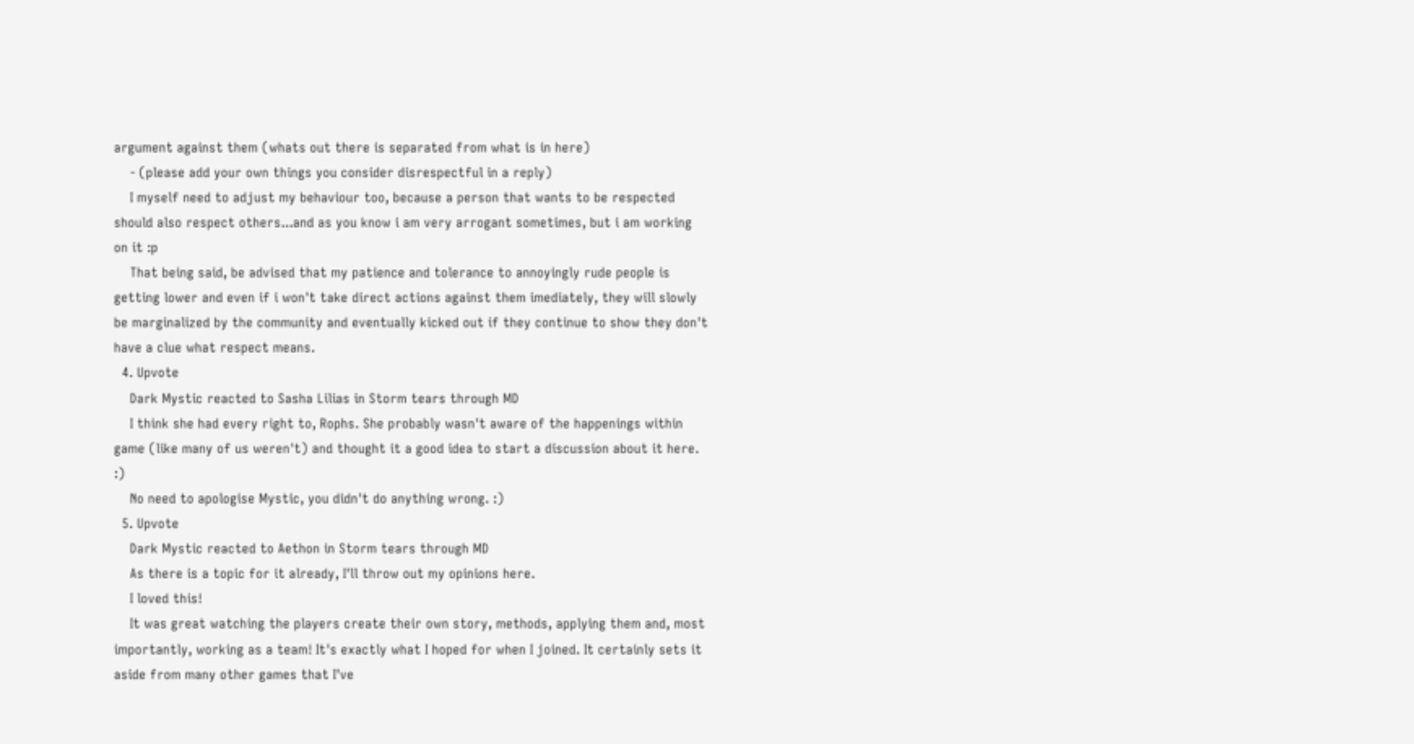argument against them (whats out there is separated from what is in here)
    - (please add your own things you consider disrespectful in a reply)
    I myself need to adjust my behaviour too, because a person that wants to be respected should also respect others...and as you know i am very arrogant sometimes, but i am working on it :p
    That being said, be advised that my patience and tolerance to annoyingly rude people is getting lower and even if i won't take direct actions against them imediately, they will slowly be marginalized by the community and eventually kicked out if they continue to show they don't have a clue what respect means.
  4. Upvote
    Dark Mystic reacted to Sasha Lilias in Storm tears through MD
    I think she had every right to, Rophs. She probably wasn't aware of the happenings within game (like many of us weren't) and thought it a good idea to start a discussion about it here. :)
    No need to apologise Mystic, you didn't do anything wrong. :)
  5. Upvote
    Dark Mystic reacted to Aethon in Storm tears through MD
    As there is a topic for it already, I'll throw out my opinions here.
    I loved this!
    It was great watching the players create their own story, methods, applying them and, most importantly, working as a team! It's exactly what I hoped for when I joined. It certainly sets it aside from many other games that I've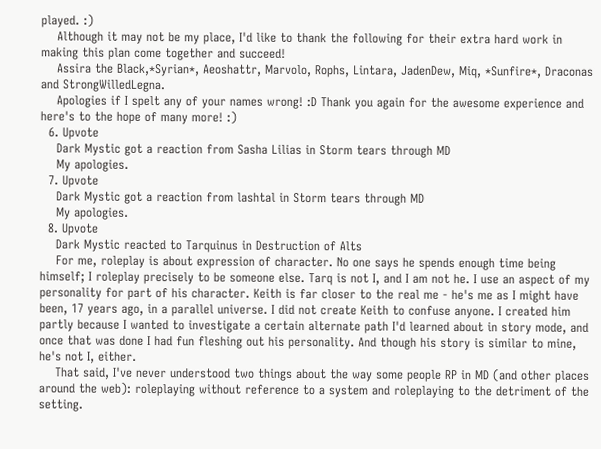played. :)
    Although it may not be my place, I'd like to thank the following for their extra hard work in making this plan come together and succeed!
    Assira the Black,*Syrian*, Aeoshattr, Marvolo, Rophs, Lintara, JadenDew, Miq, *Sunfire*, Draconas and StrongWilledLegna.
    Apologies if I spelt any of your names wrong! :D Thank you again for the awesome experience and here's to the hope of many more! :)
  6. Upvote
    Dark Mystic got a reaction from Sasha Lilias in Storm tears through MD
    My apologies.
  7. Upvote
    Dark Mystic got a reaction from lashtal in Storm tears through MD
    My apologies.
  8. Upvote
    Dark Mystic reacted to Tarquinus in Destruction of Alts
    For me, roleplay is about expression of character. No one says he spends enough time being himself; I roleplay precisely to be someone else. Tarq is not I, and I am not he. I use an aspect of my personality for part of his character. Keith is far closer to the real me - he's me as I might have been, 17 years ago, in a parallel universe. I did not create Keith to confuse anyone. I created him partly because I wanted to investigate a certain alternate path I'd learned about in story mode, and once that was done I had fun fleshing out his personality. And though his story is similar to mine, he's not I, either.
    That said, I've never understood two things about the way some people RP in MD (and other places around the web): roleplaying without reference to a system and roleplaying to the detriment of the setting.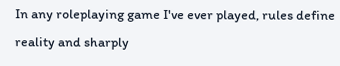In any roleplaying game I've ever played, rules define reality and sharply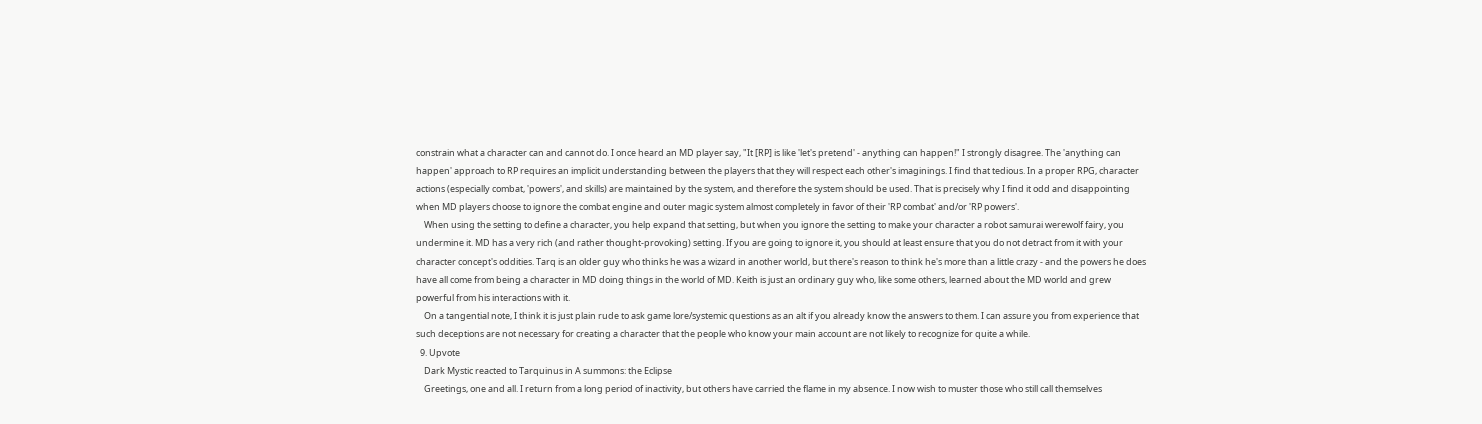constrain what a character can and cannot do. I once heard an MD player say, "It [RP] is like 'let's pretend' - anything can happen!" I strongly disagree. The 'anything can happen' approach to RP requires an implicit understanding between the players that they will respect each other's imaginings. I find that tedious. In a proper RPG, character actions (especially combat, 'powers', and skills) are maintained by the system, and therefore the system should be used. That is precisely why I find it odd and disappointing when MD players choose to ignore the combat engine and outer magic system almost completely in favor of their 'RP combat' and/or 'RP powers'.
    When using the setting to define a character, you help expand that setting, but when you ignore the setting to make your character a robot samurai werewolf fairy, you undermine it. MD has a very rich (and rather thought-provoking) setting. If you are going to ignore it, you should at least ensure that you do not detract from it with your character concept's oddities. Tarq is an older guy who thinks he was a wizard in another world, but there's reason to think he's more than a little crazy - and the powers he does have all come from being a character in MD doing things in the world of MD. Keith is just an ordinary guy who, like some others, learned about the MD world and grew powerful from his interactions with it.
    On a tangential note, I think it is just plain rude to ask game lore/systemic questions as an alt if you already know the answers to them. I can assure you from experience that such deceptions are not necessary for creating a character that the people who know your main account are not likely to recognize for quite a while.
  9. Upvote
    Dark Mystic reacted to Tarquinus in A summons: the Eclipse
    Greetings, one and all. I return from a long period of inactivity, but others have carried the flame in my absence. I now wish to muster those who still call themselves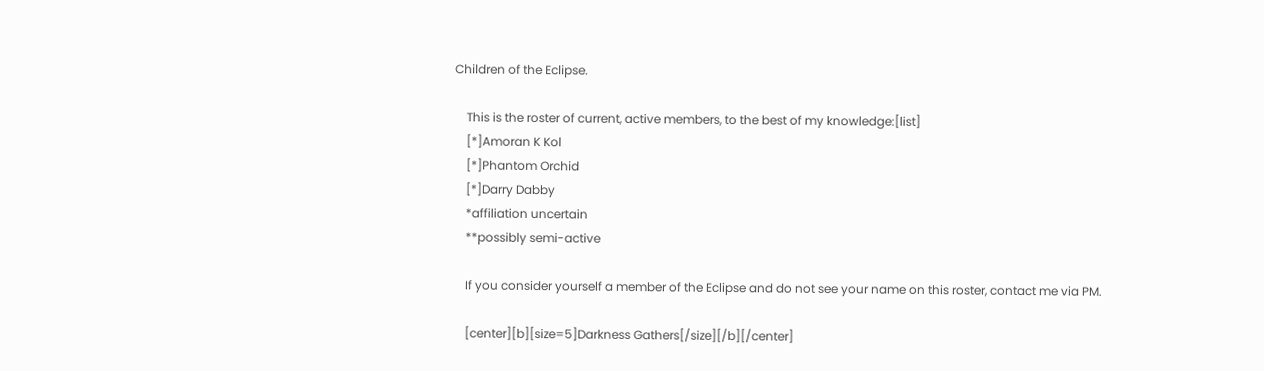Children of the Eclipse.

    This is the roster of current, active members, to the best of my knowledge:[list]
    [*]Amoran K Kol
    [*]Phantom Orchid
    [*]Darry Dabby
    *affiliation uncertain
    **possibly semi-active

    If you consider yourself a member of the Eclipse and do not see your name on this roster, contact me via PM.

    [center][b][size=5]Darkness Gathers[/size][/b][/center]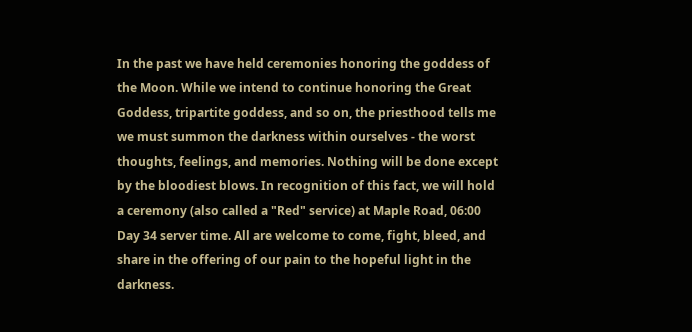In the past we have held ceremonies honoring the goddess of the Moon. While we intend to continue honoring the Great Goddess, tripartite goddess, and so on, the priesthood tells me we must summon the darkness within ourselves - the worst thoughts, feelings, and memories. Nothing will be done except by the bloodiest blows. In recognition of this fact, we will hold a ceremony (also called a "Red" service) at Maple Road, 06:00 Day 34 server time. All are welcome to come, fight, bleed, and share in the offering of our pain to the hopeful light in the darkness.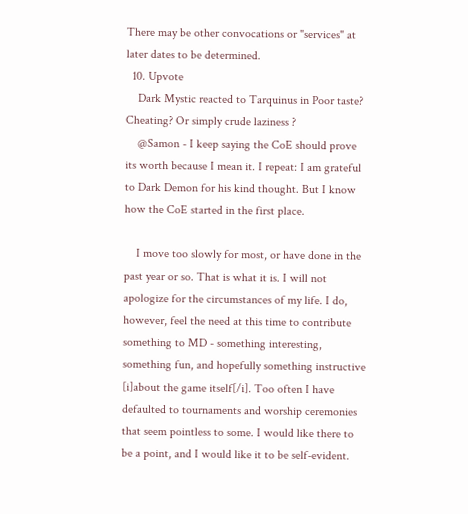There may be other convocations or "services" at later dates to be determined.
  10. Upvote
    Dark Mystic reacted to Tarquinus in Poor taste? Cheating? Or simply crude laziness ?
    @Samon - I keep saying the CoE should prove its worth because I mean it. I repeat: I am grateful to Dark Demon for his kind thought. But I know how the CoE started in the first place.

    I move too slowly for most, or have done in the past year or so. That is what it is. I will not apologize for the circumstances of my life. I do, however, feel the need at this time to contribute something to MD - something interesting, something fun, and hopefully something instructive [i]about the game itself[/i]. Too often I have defaulted to tournaments and worship ceremonies that seem pointless to some. I would like there to be a point, and I would like it to be self-evident.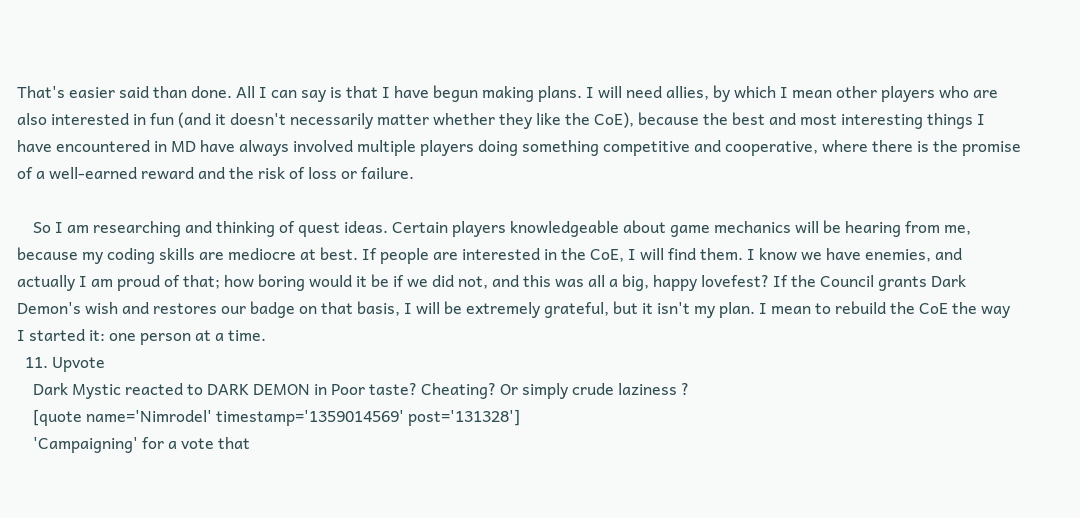That's easier said than done. All I can say is that I have begun making plans. I will need allies, by which I mean other players who are also interested in fun (and it doesn't necessarily matter whether they like the CoE), because the best and most interesting things I have encountered in MD have always involved multiple players doing something competitive and cooperative, where there is the promise of a well-earned reward and the risk of loss or failure.

    So I am researching and thinking of quest ideas. Certain players knowledgeable about game mechanics will be hearing from me, because my coding skills are mediocre at best. If people are interested in the CoE, I will find them. I know we have enemies, and actually I am proud of that; how boring would it be if we did not, and this was all a big, happy lovefest? If the Council grants Dark Demon's wish and restores our badge on that basis, I will be extremely grateful, but it isn't my plan. I mean to rebuild the CoE the way I started it: one person at a time.
  11. Upvote
    Dark Mystic reacted to DARK DEMON in Poor taste? Cheating? Or simply crude laziness ?
    [quote name='Nimrodel' timestamp='1359014569' post='131328']
    'Campaigning' for a vote that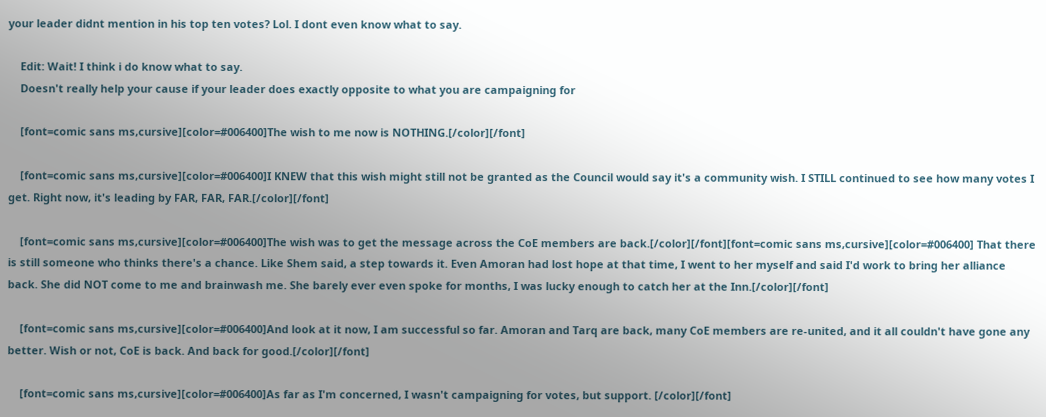your leader didnt mention in his top ten votes? Lol. I dont even know what to say.

    Edit: Wait! I think i do know what to say.
    Doesn't really help your cause if your leader does exactly opposite to what you are campaigning for

    [font=comic sans ms,cursive][color=#006400]The wish to me now is NOTHING.[/color][/font]

    [font=comic sans ms,cursive][color=#006400]I KNEW that this wish might still not be granted as the Council would say it's a community wish. I STILL continued to see how many votes I get. Right now, it's leading by FAR, FAR, FAR.[/color][/font]

    [font=comic sans ms,cursive][color=#006400]The wish was to get the message across the CoE members are back.[/color][/font][font=comic sans ms,cursive][color=#006400] That there is still someone who thinks there's a chance. Like Shem said, a step towards it. Even Amoran had lost hope at that time, I went to her myself and said I'd work to bring her alliance back. She did NOT come to me and brainwash me. She barely ever even spoke for months, I was lucky enough to catch her at the Inn.[/color][/font]

    [font=comic sans ms,cursive][color=#006400]And look at it now, I am successful so far. Amoran and Tarq are back, many CoE members are re-united, and it all couldn't have gone any better. Wish or not, CoE is back. And back for good.[/color][/font]

    [font=comic sans ms,cursive][color=#006400]As far as I'm concerned, I wasn't campaigning for votes, but support. [/color][/font]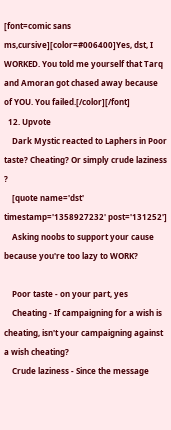[font=comic sans ms,cursive][color=#006400]Yes, dst, I WORKED. You told me yourself that Tarq and Amoran got chased away because of YOU. You failed.[/color][/font]
  12. Upvote
    Dark Mystic reacted to Laphers in Poor taste? Cheating? Or simply crude laziness ?
    [quote name='dst' timestamp='1358927232' post='131252']
    Asking noobs to support your cause because you're too lazy to WORK?

    Poor taste - on your part, yes
    Cheating - If campaigning for a wish is cheating, isn't your campaigning against a wish cheating?
    Crude laziness - Since the message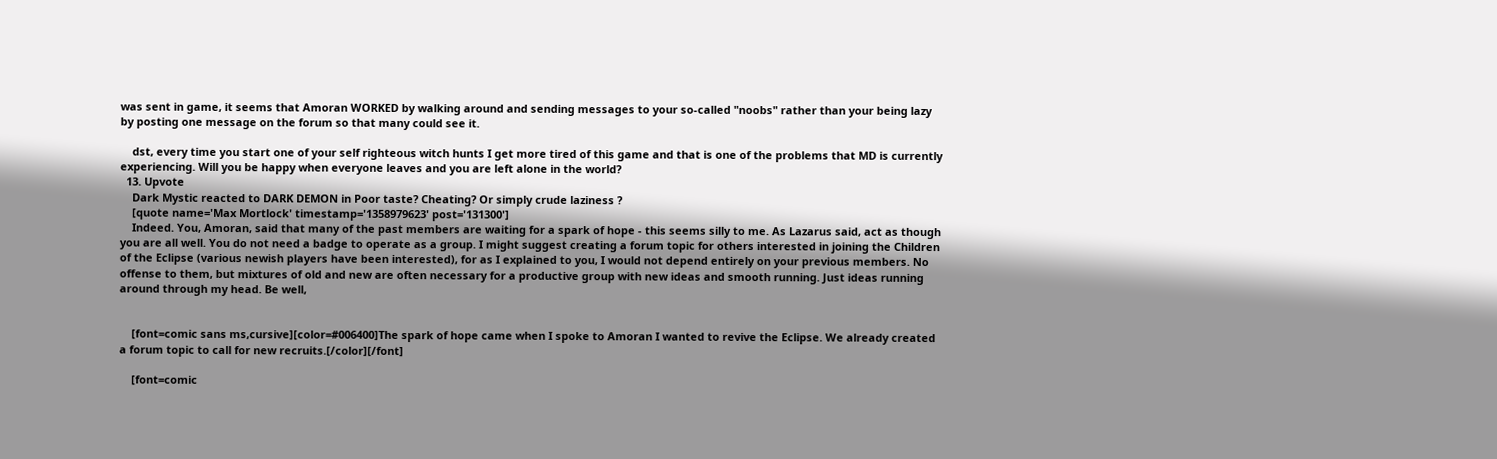was sent in game, it seems that Amoran WORKED by walking around and sending messages to your so-called "noobs" rather than your being lazy by posting one message on the forum so that many could see it.

    dst, every time you start one of your self righteous witch hunts I get more tired of this game and that is one of the problems that MD is currently experiencing. Will you be happy when everyone leaves and you are left alone in the world?
  13. Upvote
    Dark Mystic reacted to DARK DEMON in Poor taste? Cheating? Or simply crude laziness ?
    [quote name='Max Mortlock' timestamp='1358979623' post='131300']
    Indeed. You, Amoran, said that many of the past members are waiting for a spark of hope - this seems silly to me. As Lazarus said, act as though you are all well. You do not need a badge to operate as a group. I might suggest creating a forum topic for others interested in joining the Children of the Eclipse (various newish players have been interested), for as I explained to you, I would not depend entirely on your previous members. No offense to them, but mixtures of old and new are often necessary for a productive group with new ideas and smooth running. Just ideas running around through my head. Be well,


    [font=comic sans ms,cursive][color=#006400]The spark of hope came when I spoke to Amoran I wanted to revive the Eclipse. We already created a forum topic to call for new recruits.[/color][/font]

    [font=comic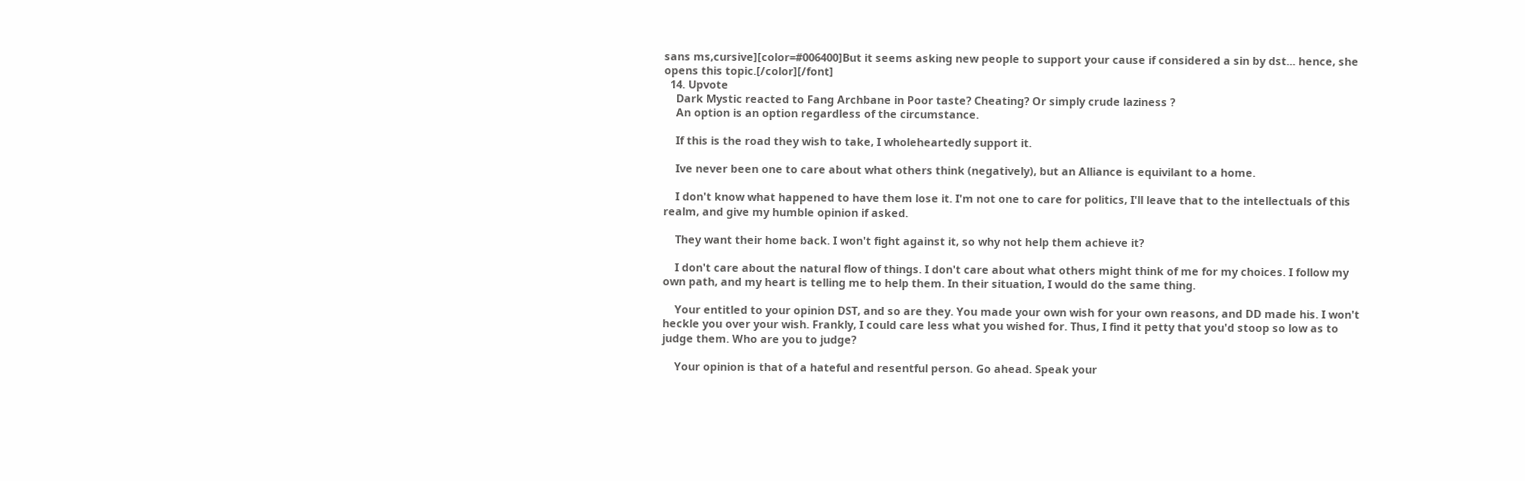sans ms,cursive][color=#006400]But it seems asking new people to support your cause if considered a sin by dst... hence, she opens this topic.[/color][/font]
  14. Upvote
    Dark Mystic reacted to Fang Archbane in Poor taste? Cheating? Or simply crude laziness ?
    An option is an option regardless of the circumstance.

    If this is the road they wish to take, I wholeheartedly support it.

    Ive never been one to care about what others think (negatively), but an Alliance is equivilant to a home.

    I don't know what happened to have them lose it. I'm not one to care for politics, I'll leave that to the intellectuals of this realm, and give my humble opinion if asked.

    They want their home back. I won't fight against it, so why not help them achieve it?

    I don't care about the natural flow of things. I don't care about what others might think of me for my choices. I follow my own path, and my heart is telling me to help them. In their situation, I would do the same thing.

    Your entitled to your opinion DST, and so are they. You made your own wish for your own reasons, and DD made his. I won't heckle you over your wish. Frankly, I could care less what you wished for. Thus, I find it petty that you'd stoop so low as to judge them. Who are you to judge?

    Your opinion is that of a hateful and resentful person. Go ahead. Speak your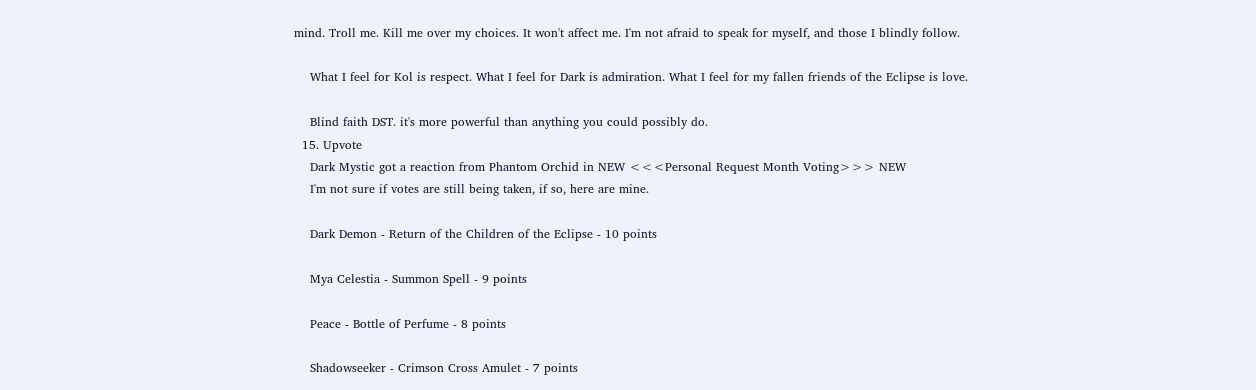mind. Troll me. Kill me over my choices. It won't affect me. I'm not afraid to speak for myself, and those I blindly follow.

    What I feel for Kol is respect. What I feel for Dark is admiration. What I feel for my fallen friends of the Eclipse is love.

    Blind faith DST. it's more powerful than anything you could possibly do.
  15. Upvote
    Dark Mystic got a reaction from Phantom Orchid in NEW <<<Personal Request Month Voting>>> NEW
    I'm not sure if votes are still being taken, if so, here are mine.

    Dark Demon - Return of the Children of the Eclipse - 10 points

    Mya Celestia - Summon Spell - 9 points

    Peace - Bottle of Perfume - 8 points

    Shadowseeker - Crimson Cross Amulet - 7 points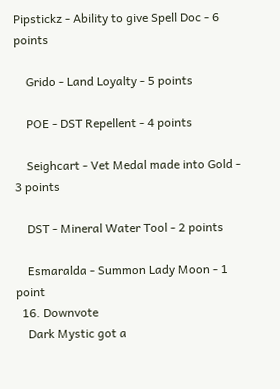Pipstickz - Ability to give Spell Doc - 6 points

    Grido - Land Loyalty - 5 points

    POE - DST Repellent - 4 points

    Seighcart - Vet Medal made into Gold - 3 points

    DST - Mineral Water Tool - 2 points

    Esmaralda - Summon Lady Moon - 1 point
  16. Downvote
    Dark Mystic got a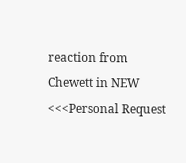reaction from Chewett in NEW <<<Personal Request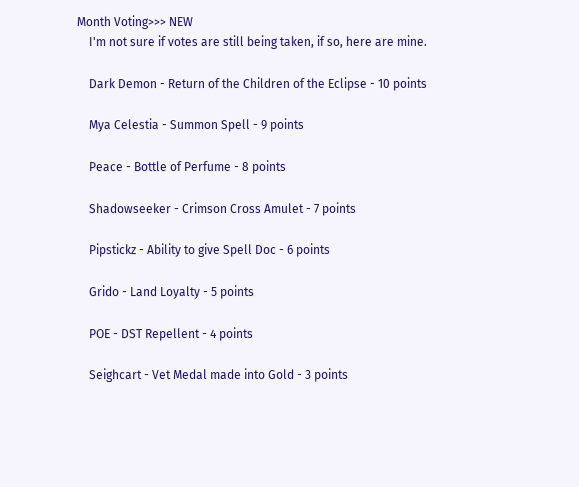Month Voting>>> NEW
    I'm not sure if votes are still being taken, if so, here are mine.

    Dark Demon - Return of the Children of the Eclipse - 10 points

    Mya Celestia - Summon Spell - 9 points

    Peace - Bottle of Perfume - 8 points

    Shadowseeker - Crimson Cross Amulet - 7 points

    Pipstickz - Ability to give Spell Doc - 6 points

    Grido - Land Loyalty - 5 points

    POE - DST Repellent - 4 points

    Seighcart - Vet Medal made into Gold - 3 points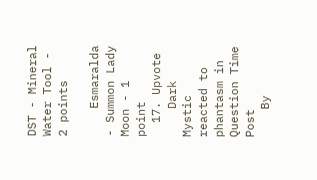DST - Mineral Water Tool - 2 points

    Esmaralda - Summon Lady Moon - 1 point
  17. Upvote
    Dark Mystic reacted to phantasm in Question Time Post
    By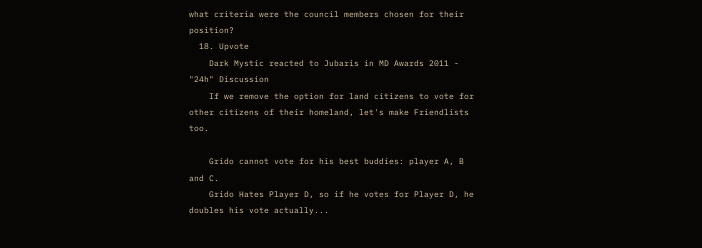what criteria were the council members chosen for their position?
  18. Upvote
    Dark Mystic reacted to Jubaris in MD Awards 2011 - "24h" Discussion
    If we remove the option for land citizens to vote for other citizens of their homeland, let's make Friendlists too.

    Grido cannot vote for his best buddies: player A, B and C.
    Grido Hates Player D, so if he votes for Player D, he doubles his vote actually...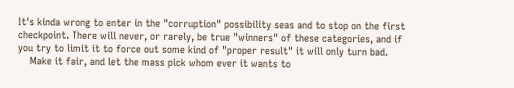It's kinda wrong to enter in the "corruption" possibility seas and to stop on the first checkpoint. There will never, or rarely, be true "winners" of these categories, and if you try to limit it to force out some kind of "proper result" it will only turn bad.
    Make it fair, and let the mass pick whom ever it wants to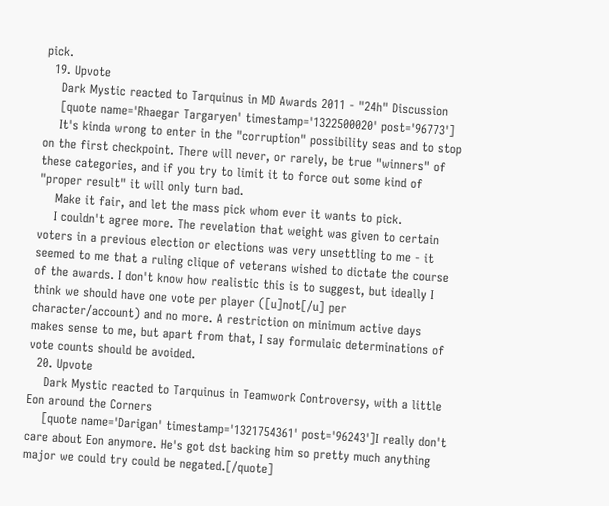pick.
  19. Upvote
    Dark Mystic reacted to Tarquinus in MD Awards 2011 - "24h" Discussion
    [quote name='Rhaegar Targaryen' timestamp='1322500020' post='96773']
    It's kinda wrong to enter in the "corruption" possibility seas and to stop on the first checkpoint. There will never, or rarely, be true "winners" of these categories, and if you try to limit it to force out some kind of "proper result" it will only turn bad.
    Make it fair, and let the mass pick whom ever it wants to pick.
    I couldn't agree more. The revelation that weight was given to certain voters in a previous election or elections was very unsettling to me - it seemed to me that a ruling clique of veterans wished to dictate the course of the awards. I don't know how realistic this is to suggest, but ideally I think we should have one vote per player ([u]not[/u] per character/account) and no more. A restriction on minimum active days makes sense to me, but apart from that, I say formulaic determinations of vote counts should be avoided.
  20. Upvote
    Dark Mystic reacted to Tarquinus in Teamwork Controversy, with a little Eon around the Corners
    [quote name='Darigan' timestamp='1321754361' post='96243']I really don't care about Eon anymore. He's got dst backing him so pretty much anything major we could try could be negated.[/quote]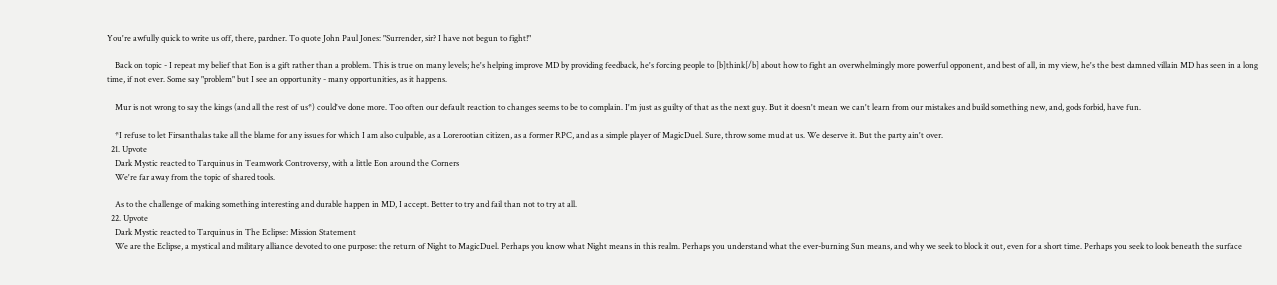You're awfully quick to write us off, there, pardner. To quote John Paul Jones: "Surrender, sir? I have not begun to fight!"

    Back on topic - I repeat my belief that Eon is a gift rather than a problem. This is true on many levels; he's helping improve MD by providing feedback, he's forcing people to [b]think[/b] about how to fight an overwhelmingly more powerful opponent, and best of all, in my view, he's the best damned villain MD has seen in a long time, if not ever. Some say "problem" but I see an opportunity - many opportunities, as it happens.

    Mur is not wrong to say the kings (and all the rest of us*) could've done more. Too often our default reaction to changes seems to be to complain. I'm just as guilty of that as the next guy. But it doesn't mean we can't learn from our mistakes and build something new, and, gods forbid, have fun.

    *I refuse to let Firsanthalas take all the blame for any issues for which I am also culpable, as a Lorerootian citizen, as a former RPC, and as a simple player of MagicDuel. Sure, throw some mud at us. We deserve it. But the party ain't over.
  21. Upvote
    Dark Mystic reacted to Tarquinus in Teamwork Controversy, with a little Eon around the Corners
    We're far away from the topic of shared tools.

    As to the challenge of making something interesting and durable happen in MD, I accept. Better to try and fail than not to try at all.
  22. Upvote
    Dark Mystic reacted to Tarquinus in The Eclipse: Mission Statement
    We are the Eclipse, a mystical and military alliance devoted to one purpose: the return of Night to MagicDuel. Perhaps you know what Night means in this realm. Perhaps you understand what the ever-burning Sun means, and why we seek to block it out, even for a short time. Perhaps you seek to look beneath the surface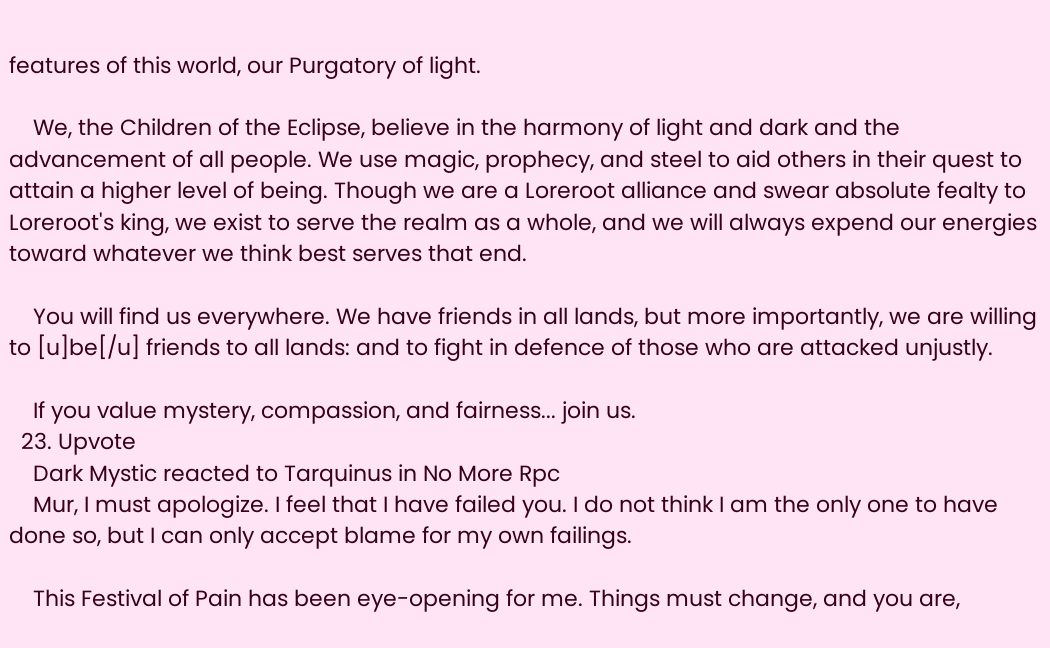features of this world, our Purgatory of light.

    We, the Children of the Eclipse, believe in the harmony of light and dark and the advancement of all people. We use magic, prophecy, and steel to aid others in their quest to attain a higher level of being. Though we are a Loreroot alliance and swear absolute fealty to Loreroot's king, we exist to serve the realm as a whole, and we will always expend our energies toward whatever we think best serves that end.

    You will find us everywhere. We have friends in all lands, but more importantly, we are willing to [u]be[/u] friends to all lands: and to fight in defence of those who are attacked unjustly.

    If you value mystery, compassion, and fairness... join us.
  23. Upvote
    Dark Mystic reacted to Tarquinus in No More Rpc
    Mur, I must apologize. I feel that I have failed you. I do not think I am the only one to have done so, but I can only accept blame for my own failings.

    This Festival of Pain has been eye-opening for me. Things must change, and you are,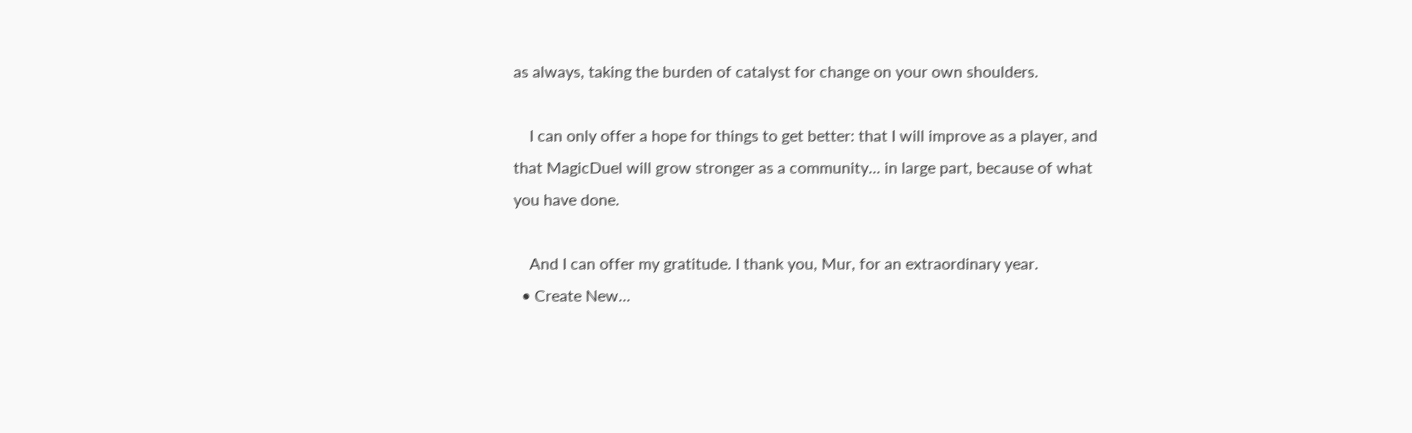as always, taking the burden of catalyst for change on your own shoulders.

    I can only offer a hope for things to get better: that I will improve as a player, and that MagicDuel will grow stronger as a community... in large part, because of what you have done.

    And I can offer my gratitude. I thank you, Mur, for an extraordinary year.
  • Create New...